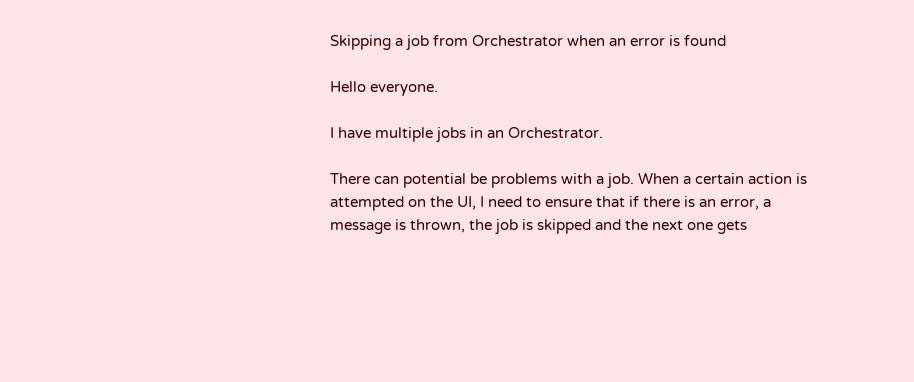Skipping a job from Orchestrator when an error is found

Hello everyone.

I have multiple jobs in an Orchestrator.

There can potential be problems with a job. When a certain action is attempted on the UI, I need to ensure that if there is an error, a message is thrown, the job is skipped and the next one gets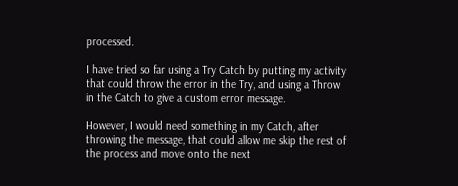processed.

I have tried so far using a Try Catch by putting my activity that could throw the error in the Try, and using a Throw in the Catch to give a custom error message.

However, I would need something in my Catch, after throwing the message, that could allow me skip the rest of the process and move onto the next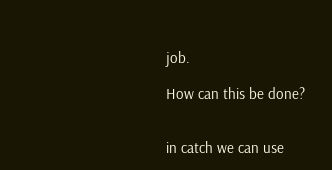job.

How can this be done?


in catch we can use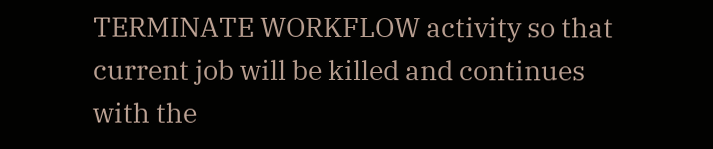TERMINATE WORKFLOW activity so that current job will be killed and continues with the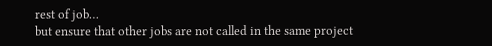rest of job…
but ensure that other jobs are not called in the same project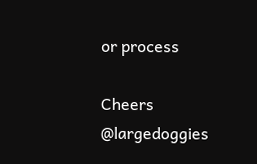or process

Cheers @largedoggies